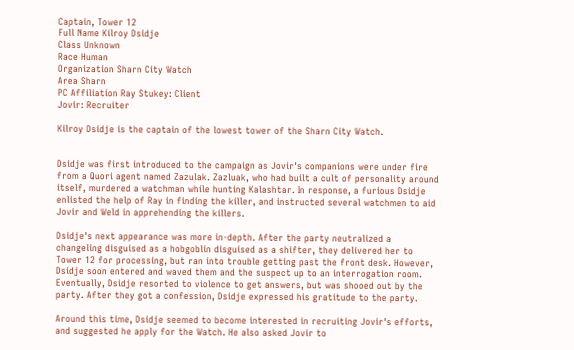Captain, Tower 12
Full Name Kilroy Dsidje
Class Unknown
Race Human
Organization Sharn City Watch
Area Sharn
PC Affiliation Ray Stukey: Client
Jovir: Recruiter

Kilroy Dsidje is the captain of the lowest tower of the Sharn City Watch.


Dsidje was first introduced to the campaign as Jovir's companions were under fire from a Quori agent named Zazulak. Zazluak, who had built a cult of personality around itself, murdered a watchman while hunting Kalashtar. In response, a furious Dsidje enlisted the help of Ray in finding the killer, and instructed several watchmen to aid Jovir and Weld in apprehending the killers.

Dsidje's next appearance was more in-depth. After the party neutralized a changeling disguised as a hobgoblin disguised as a shifter, they delivered her to Tower 12 for processing, but ran into trouble getting past the front desk. However, Dsidje soon entered and waved them and the suspect up to an interrogation room. Eventually, Dsidje resorted to violence to get answers, but was shooed out by the party. After they got a confession, Dsidje expressed his gratitude to the party.

Around this time, Dsidje seemed to become interested in recruiting Jovir's efforts, and suggested he apply for the Watch. He also asked Jovir to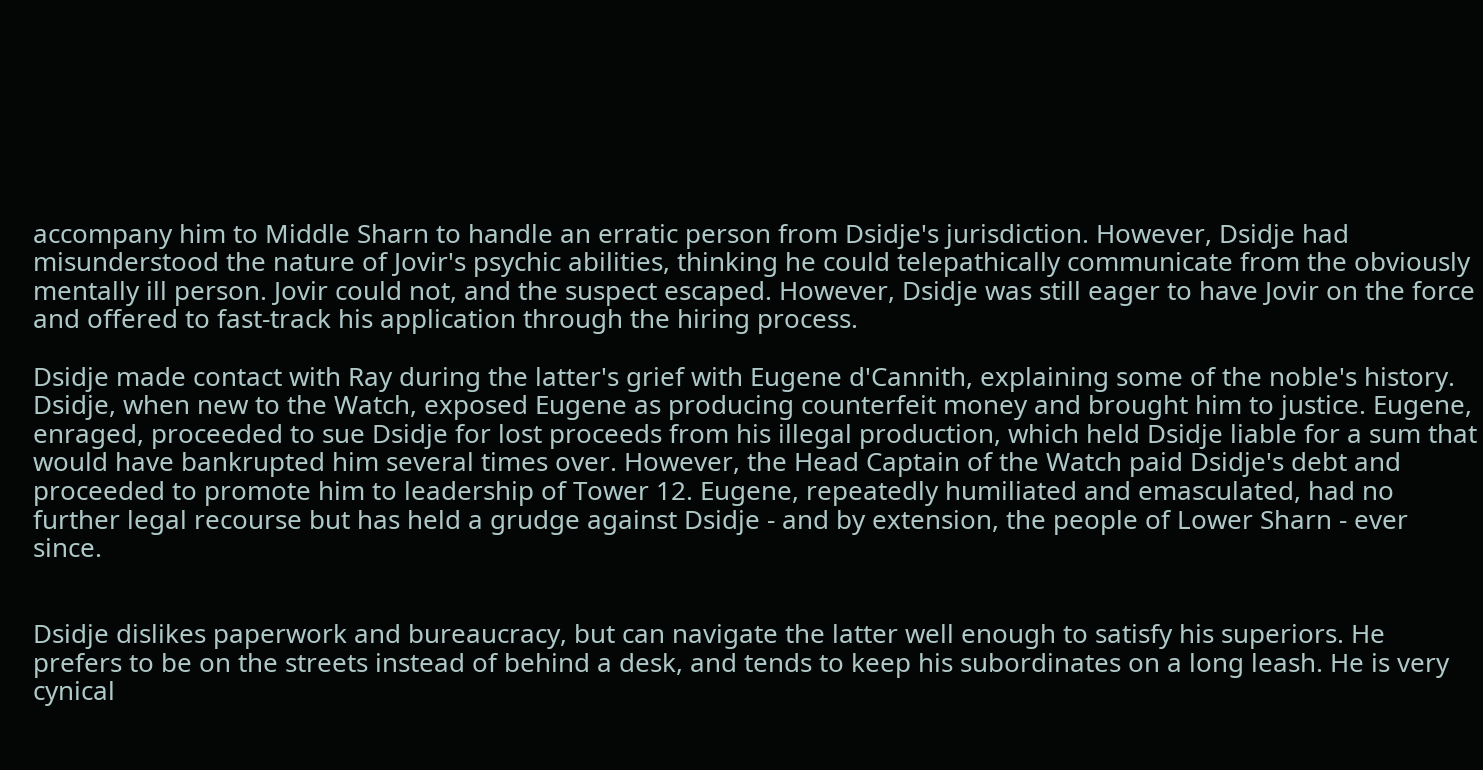accompany him to Middle Sharn to handle an erratic person from Dsidje's jurisdiction. However, Dsidje had misunderstood the nature of Jovir's psychic abilities, thinking he could telepathically communicate from the obviously mentally ill person. Jovir could not, and the suspect escaped. However, Dsidje was still eager to have Jovir on the force and offered to fast-track his application through the hiring process.

Dsidje made contact with Ray during the latter's grief with Eugene d'Cannith, explaining some of the noble's history. Dsidje, when new to the Watch, exposed Eugene as producing counterfeit money and brought him to justice. Eugene, enraged, proceeded to sue Dsidje for lost proceeds from his illegal production, which held Dsidje liable for a sum that would have bankrupted him several times over. However, the Head Captain of the Watch paid Dsidje's debt and proceeded to promote him to leadership of Tower 12. Eugene, repeatedly humiliated and emasculated, had no further legal recourse but has held a grudge against Dsidje - and by extension, the people of Lower Sharn - ever since.


Dsidje dislikes paperwork and bureaucracy, but can navigate the latter well enough to satisfy his superiors. He prefers to be on the streets instead of behind a desk, and tends to keep his subordinates on a long leash. He is very cynical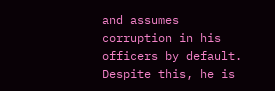and assumes corruption in his officers by default. Despite this, he is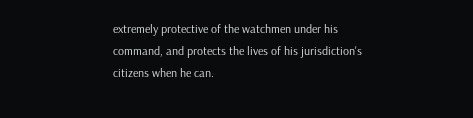extremely protective of the watchmen under his command, and protects the lives of his jurisdiction's citizens when he can.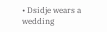• Dsidje wears a wedding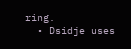ring.
  • Dsidje uses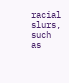racial slurs, such as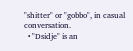"shitter" or "gobbo", in casual conversation.
  • "Dsidje" is an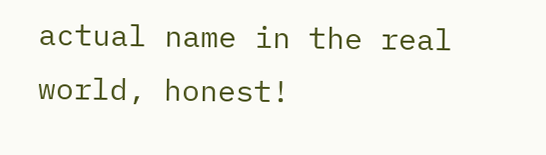actual name in the real world, honest!